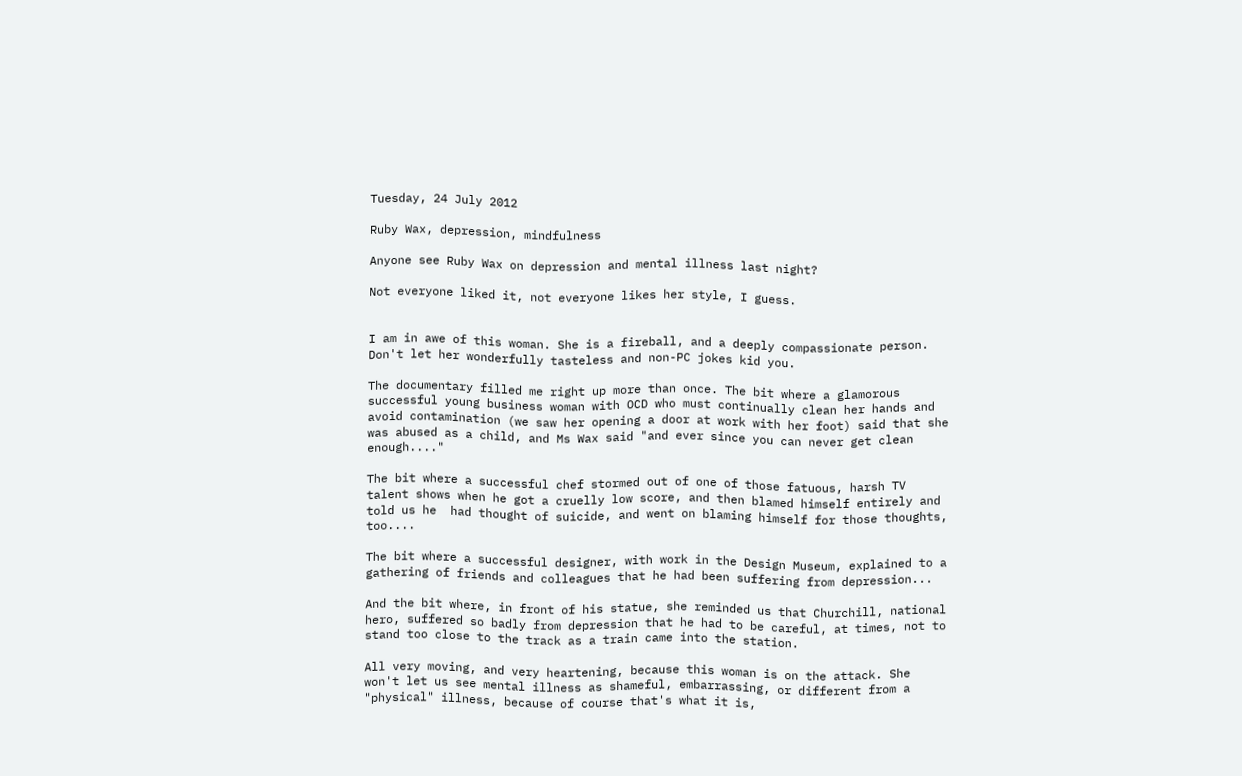Tuesday, 24 July 2012

Ruby Wax, depression, mindfulness

Anyone see Ruby Wax on depression and mental illness last night?

Not everyone liked it, not everyone likes her style, I guess.


I am in awe of this woman. She is a fireball, and a deeply compassionate person. Don't let her wonderfully tasteless and non-PC jokes kid you.

The documentary filled me right up more than once. The bit where a glamorous successful young business woman with OCD who must continually clean her hands and avoid contamination (we saw her opening a door at work with her foot) said that she was abused as a child, and Ms Wax said "and ever since you can never get clean enough...."

The bit where a successful chef stormed out of one of those fatuous, harsh TV talent shows when he got a cruelly low score, and then blamed himself entirely and told us he  had thought of suicide, and went on blaming himself for those thoughts, too....

The bit where a successful designer, with work in the Design Museum, explained to a gathering of friends and colleagues that he had been suffering from depression...

And the bit where, in front of his statue, she reminded us that Churchill, national hero, suffered so badly from depression that he had to be careful, at times, not to stand too close to the track as a train came into the station.

All very moving, and very heartening, because this woman is on the attack. She won't let us see mental illness as shameful, embarrassing, or different from a "physical" illness, because of course that's what it is,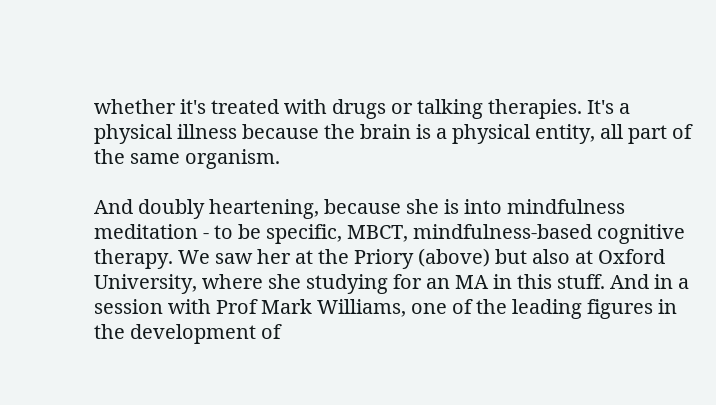whether it's treated with drugs or talking therapies. It's a physical illness because the brain is a physical entity, all part of the same organism.

And doubly heartening, because she is into mindfulness meditation - to be specific, MBCT, mindfulness-based cognitive therapy. We saw her at the Priory (above) but also at Oxford University, where she studying for an MA in this stuff. And in a session with Prof Mark Williams, one of the leading figures in the development of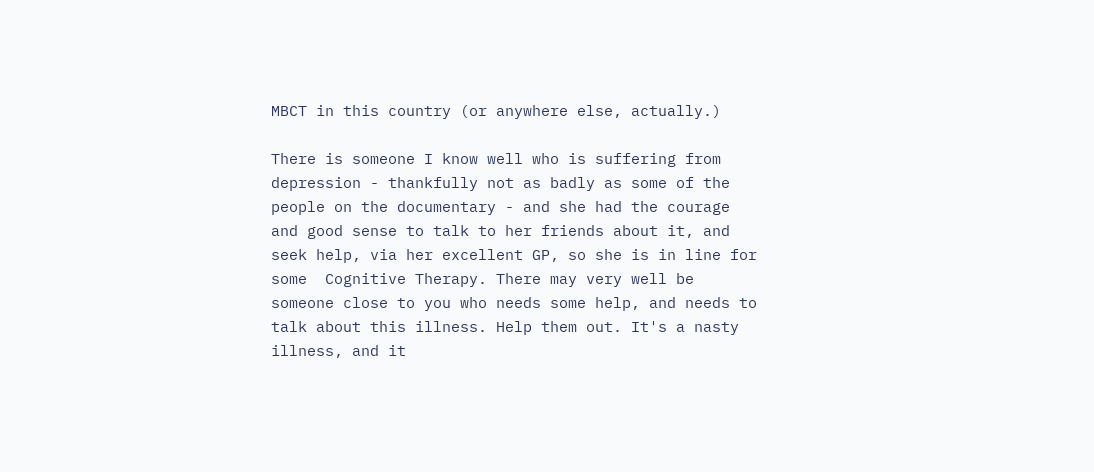MBCT in this country (or anywhere else, actually.)

There is someone I know well who is suffering from depression - thankfully not as badly as some of the people on the documentary - and she had the courage and good sense to talk to her friends about it, and seek help, via her excellent GP, so she is in line for some  Cognitive Therapy. There may very well be someone close to you who needs some help, and needs to talk about this illness. Help them out. It's a nasty illness, and it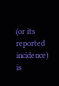(or its reported incidence) is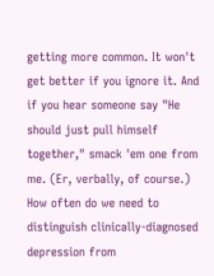getting more common. It won't get better if you ignore it. And if you hear someone say "He should just pull himself together," smack 'em one from me. (Er, verbally, of course.) How often do we need to distinguish clinically-diagnosed depression from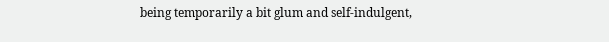being temporarily a bit glum and self-indulgent,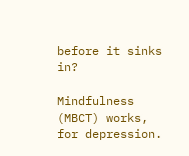before it sinks in?

Mindfulness (MBCT) works, for depression.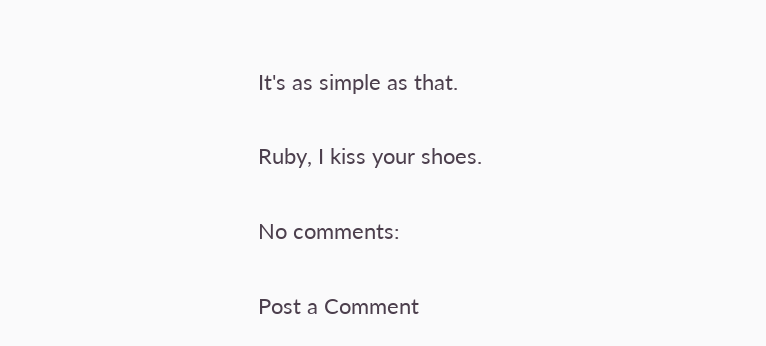It's as simple as that.

Ruby, I kiss your shoes.

No comments:

Post a Comment